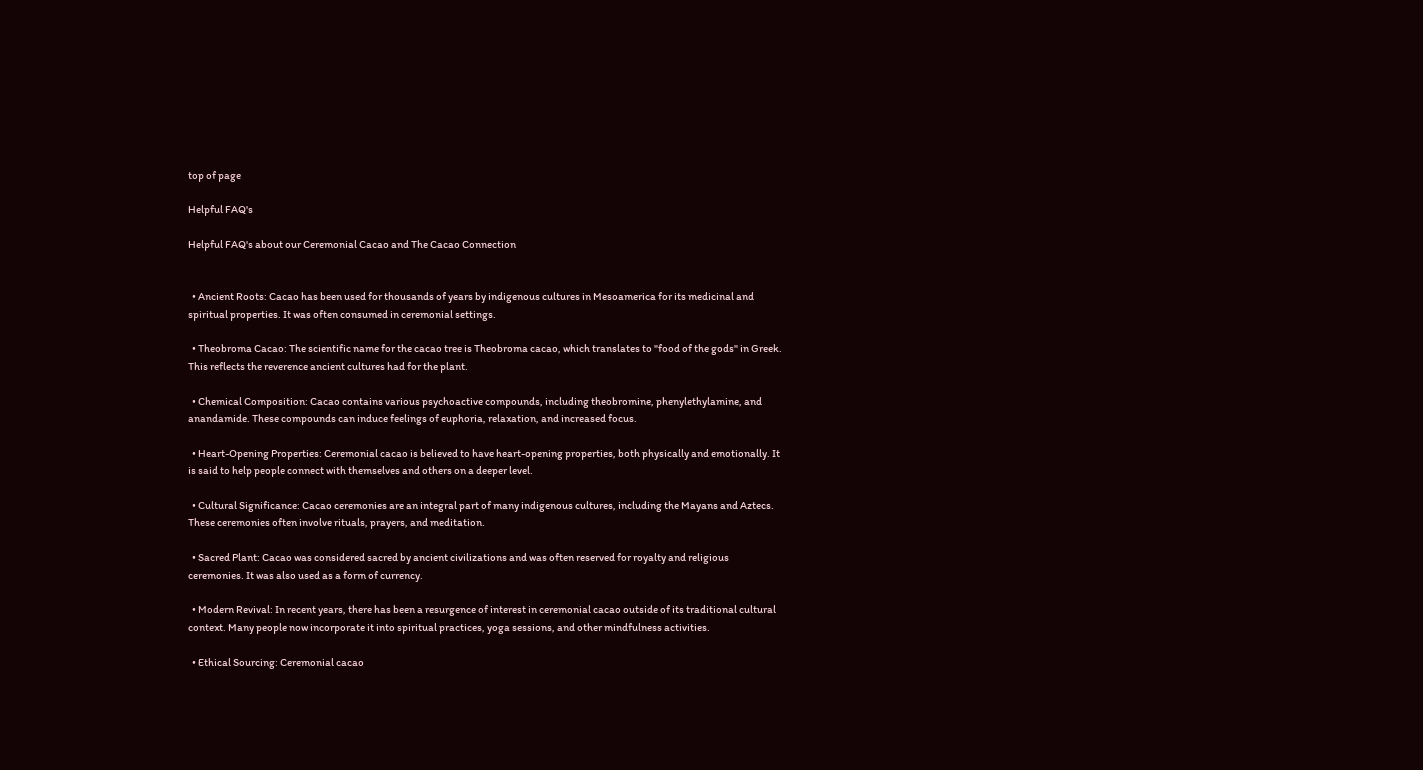top of page

Helpful FAQ's

Helpful FAQ's about our Ceremonial Cacao and The Cacao Connection


  • Ancient Roots: Cacao has been used for thousands of years by indigenous cultures in Mesoamerica for its medicinal and spiritual properties. It was often consumed in ceremonial settings.

  • Theobroma Cacao: The scientific name for the cacao tree is Theobroma cacao, which translates to "food of the gods" in Greek. This reflects the reverence ancient cultures had for the plant.

  • Chemical Composition: Cacao contains various psychoactive compounds, including theobromine, phenylethylamine, and anandamide. These compounds can induce feelings of euphoria, relaxation, and increased focus.

  • Heart-Opening Properties: Ceremonial cacao is believed to have heart-opening properties, both physically and emotionally. It is said to help people connect with themselves and others on a deeper level.

  • Cultural Significance: Cacao ceremonies are an integral part of many indigenous cultures, including the Mayans and Aztecs. These ceremonies often involve rituals, prayers, and meditation.

  • Sacred Plant: Cacao was considered sacred by ancient civilizations and was often reserved for royalty and religious ceremonies. It was also used as a form of currency.

  • Modern Revival: In recent years, there has been a resurgence of interest in ceremonial cacao outside of its traditional cultural context. Many people now incorporate it into spiritual practices, yoga sessions, and other mindfulness activities.

  • Ethical Sourcing: Ceremonial cacao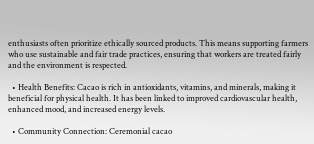enthusiasts often prioritize ethically sourced products. This means supporting farmers who use sustainable and fair trade practices, ensuring that workers are treated fairly and the environment is respected.

  • Health Benefits: Cacao is rich in antioxidants, vitamins, and minerals, making it beneficial for physical health. It has been linked to improved cardiovascular health, enhanced mood, and increased energy levels.

  • Community Connection: Ceremonial cacao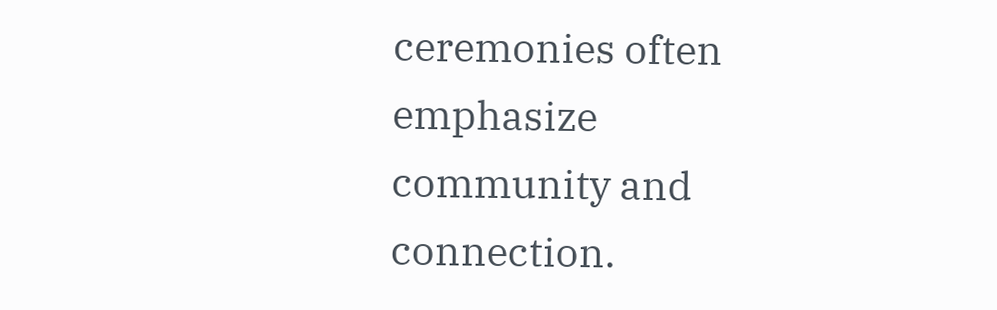ceremonies often emphasize community and connection.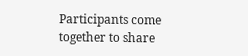Participants come together to share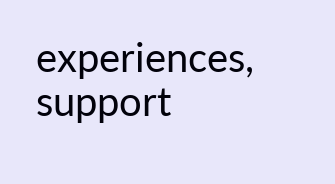experiences, support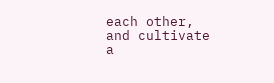each other, and cultivate a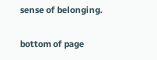sense of belonging.

bottom of page